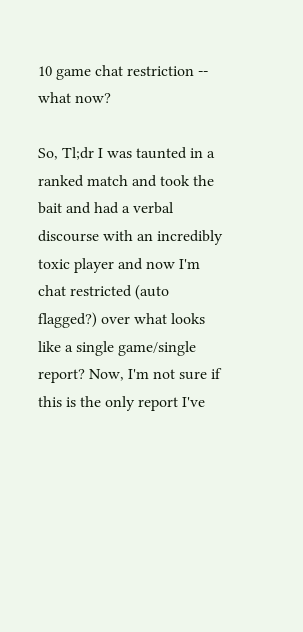10 game chat restriction -- what now?

So, Tl;dr I was taunted in a ranked match and took the bait and had a verbal discourse with an incredibly toxic player and now I'm chat restricted (auto flagged?) over what looks like a single game/single report? Now, I'm not sure if this is the only report I've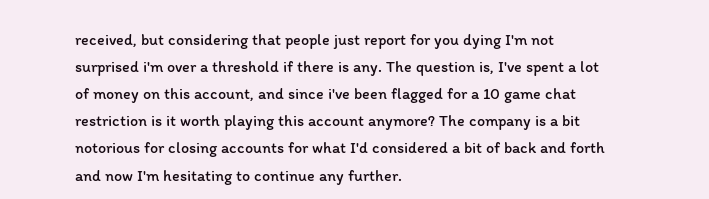received, but considering that people just report for you dying I'm not surprised i'm over a threshold if there is any. The question is, I've spent a lot of money on this account, and since i've been flagged for a 10 game chat restriction is it worth playing this account anymore? The company is a bit notorious for closing accounts for what I'd considered a bit of back and forth and now I'm hesitating to continue any further.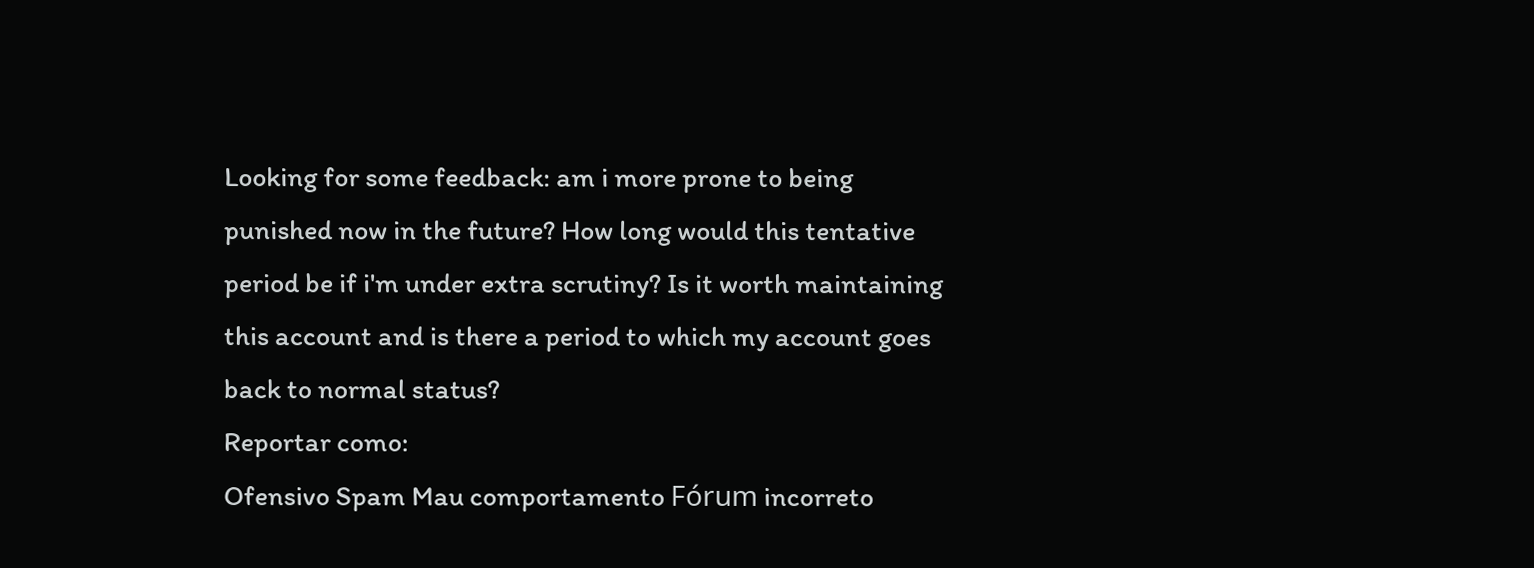Looking for some feedback: am i more prone to being punished now in the future? How long would this tentative period be if i'm under extra scrutiny? Is it worth maintaining this account and is there a period to which my account goes back to normal status?
Reportar como:
Ofensivo Spam Mau comportamento Fórum incorreto